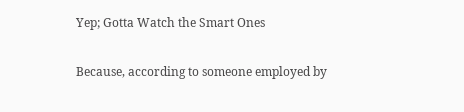Yep; Gotta Watch the Smart Ones

Because, according to someone employed by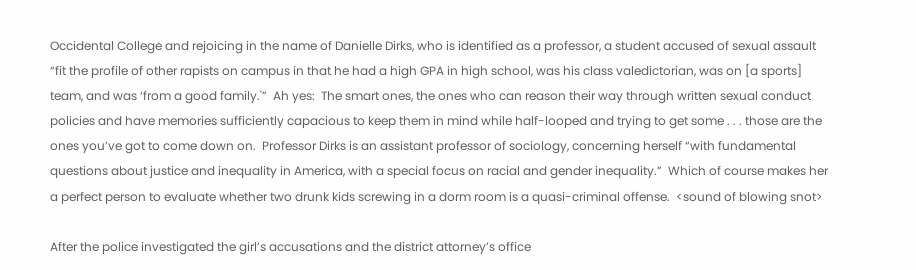Occidental College and rejoicing in the name of Danielle Dirks, who is identified as a professor, a student accused of sexual assault “fit the profile of other rapists on campus in that he had a high GPA in high school, was his class valedictorian, was on [a sports] team, and was ‘from a good family.'”  Ah yes:  The smart ones, the ones who can reason their way through written sexual conduct policies and have memories sufficiently capacious to keep them in mind while half-looped and trying to get some . . . those are the ones you’ve got to come down on.  Professor Dirks is an assistant professor of sociology, concerning herself “with fundamental questions about justice and inequality in America, with a special focus on racial and gender inequality.”  Which of course makes her a perfect person to evaluate whether two drunk kids screwing in a dorm room is a quasi-criminal offense.  <sound of blowing snot>

After the police investigated the girl’s accusations and the district attorney’s office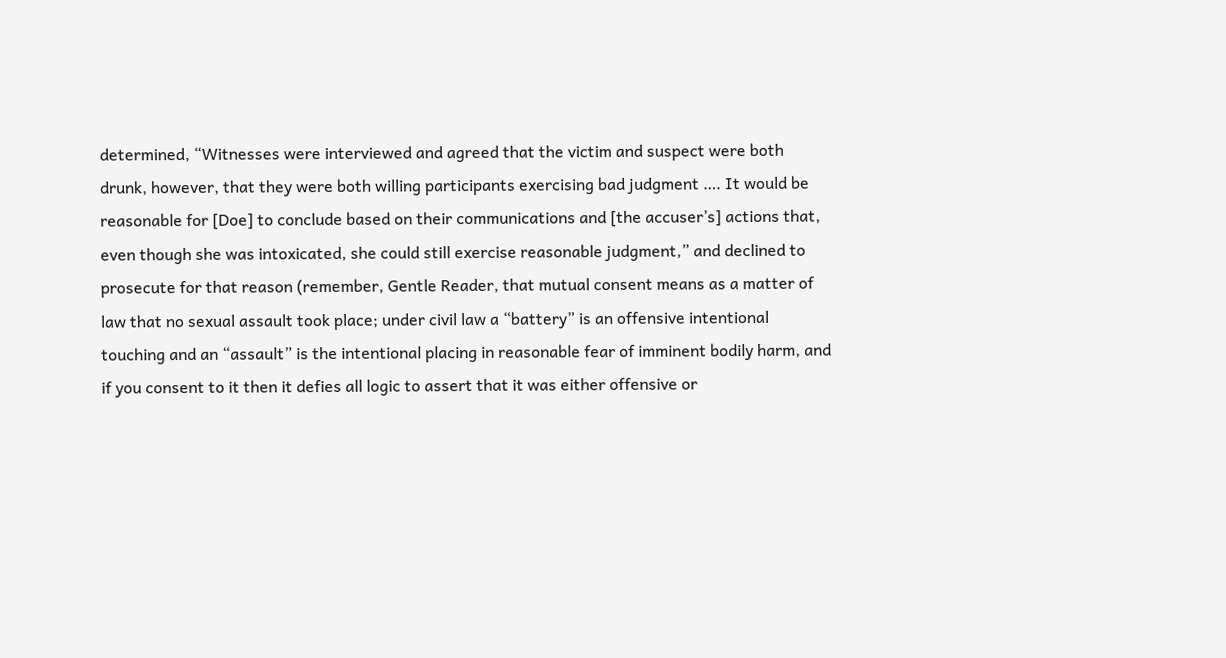determined, “Witnesses were interviewed and agreed that the victim and suspect were both drunk, however, that they were both willing participants exercising bad judgment …. It would be reasonable for [Doe] to conclude based on their communications and [the accuser’s] actions that, even though she was intoxicated, she could still exercise reasonable judgment,” and declined to prosecute for that reason (remember, Gentle Reader, that mutual consent means as a matter of law that no sexual assault took place; under civil law a “battery” is an offensive intentional touching and an “assault” is the intentional placing in reasonable fear of imminent bodily harm, and if you consent to it then it defies all logic to assert that it was either offensive or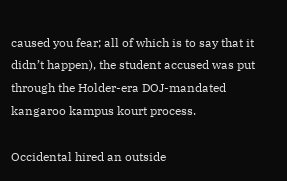caused you fear; all of which is to say that it didn’t happen), the student accused was put through the Holder-era DOJ-mandated kangaroo kampus kourt process.

Occidental hired an outside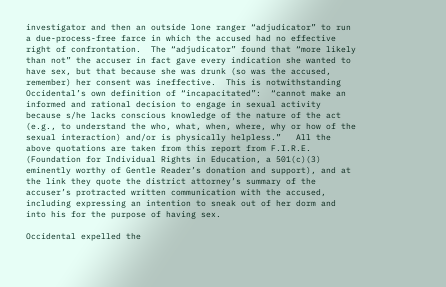investigator and then an outside lone ranger “adjudicator” to run a due-process-free farce in which the accused had no effective right of confrontation.  The “adjudicator” found that “more likely than not” the accuser in fact gave every indication she wanted to have sex, but that because she was drunk (so was the accused, remember) her consent was ineffective.  This is notwithstanding Occidental’s own definition of “incapacitated”:  “cannot make an informed and rational decision to engage in sexual activity because s/he lacks conscious knowledge of the nature of the act (e.g., to understand the who, what, when, where, why or how of the sexual interaction) and/or is physically helpless.”   All the above quotations are taken from this report from F.I.R.E. (Foundation for Individual Rights in Education, a 501(c)(3) eminently worthy of Gentle Reader’s donation and support), and at the link they quote the district attorney’s summary of the accuser’s protracted written communication with the accused, including expressing an intention to sneak out of her dorm and into his for the purpose of having sex.

Occidental expelled the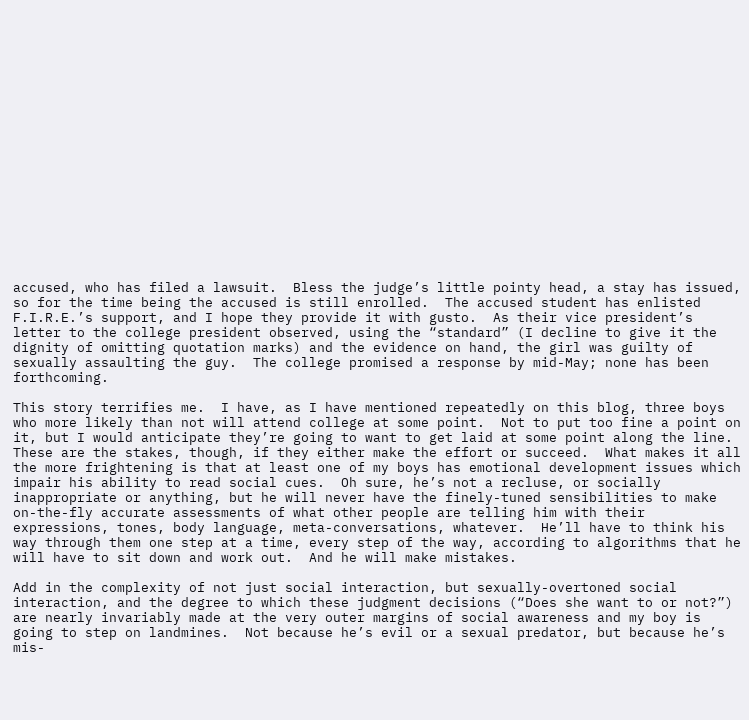accused, who has filed a lawsuit.  Bless the judge’s little pointy head, a stay has issued, so for the time being the accused is still enrolled.  The accused student has enlisted F.I.R.E.’s support, and I hope they provide it with gusto.  As their vice president’s letter to the college president observed, using the “standard” (I decline to give it the dignity of omitting quotation marks) and the evidence on hand, the girl was guilty of sexually assaulting the guy.  The college promised a response by mid-May; none has been forthcoming.

This story terrifies me.  I have, as I have mentioned repeatedly on this blog, three boys who more likely than not will attend college at some point.  Not to put too fine a point on it, but I would anticipate they’re going to want to get laid at some point along the line.  These are the stakes, though, if they either make the effort or succeed.  What makes it all the more frightening is that at least one of my boys has emotional development issues which impair his ability to read social cues.  Oh sure, he’s not a recluse, or socially inappropriate or anything, but he will never have the finely-tuned sensibilities to make on-the-fly accurate assessments of what other people are telling him with their expressions, tones, body language, meta-conversations, whatever.  He’ll have to think his way through them one step at a time, every step of the way, according to algorithms that he will have to sit down and work out.  And he will make mistakes.

Add in the complexity of not just social interaction, but sexually-overtoned social interaction, and the degree to which these judgment decisions (“Does she want to or not?”) are nearly invariably made at the very outer margins of social awareness and my boy is going to step on landmines.  Not because he’s evil or a sexual predator, but because he’s mis-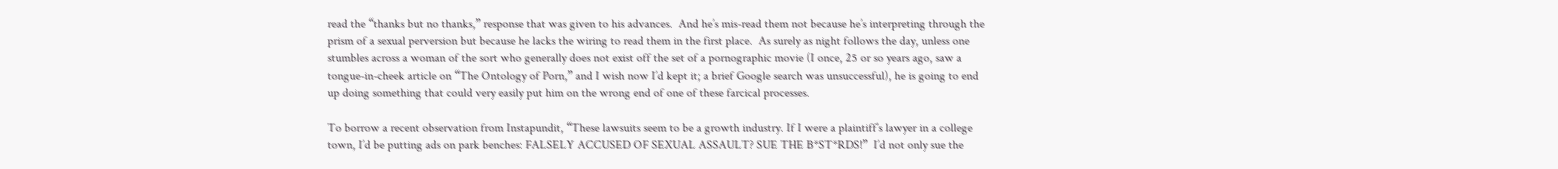read the “thanks but no thanks,” response that was given to his advances.  And he’s mis-read them not because he’s interpreting through the prism of a sexual perversion but because he lacks the wiring to read them in the first place.  As surely as night follows the day, unless one stumbles across a woman of the sort who generally does not exist off the set of a pornographic movie (I once, 25 or so years ago, saw a tongue-in-cheek article on “The Ontology of Porn,” and I wish now I’d kept it; a brief Google search was unsuccessful), he is going to end up doing something that could very easily put him on the wrong end of one of these farcical processes.

To borrow a recent observation from Instapundit, “These lawsuits seem to be a growth industry. If I were a plaintiff’s lawyer in a college town, I’d be putting ads on park benches: FALSELY ACCUSED OF SEXUAL ASSAULT? SUE THE B*ST*RDS!”  I’d not only sue the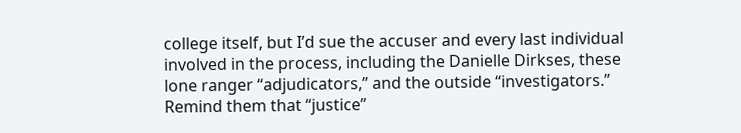college itself, but I’d sue the accuser and every last individual involved in the process, including the Danielle Dirkses, these lone ranger “adjudicators,” and the outside “investigators.”  Remind them that “justice”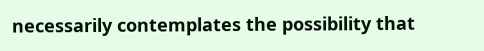necessarily contemplates the possibility that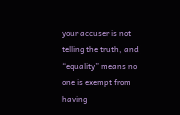your accuser is not telling the truth, and “equality” means no one is exempt from having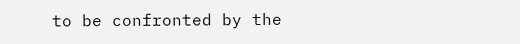to be confronted by the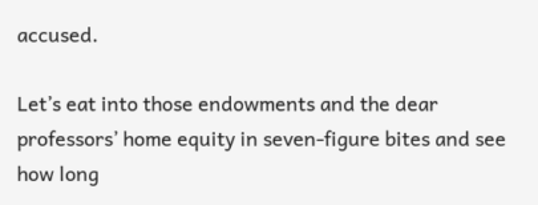accused.

Let’s eat into those endowments and the dear professors’ home equity in seven-figure bites and see how long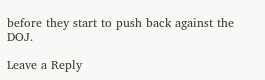before they start to push back against the DOJ.

Leave a Reply